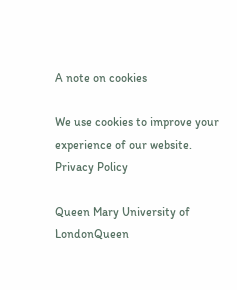A note on cookies

We use cookies to improve your experience of our website. Privacy Policy

Queen Mary University of LondonQueen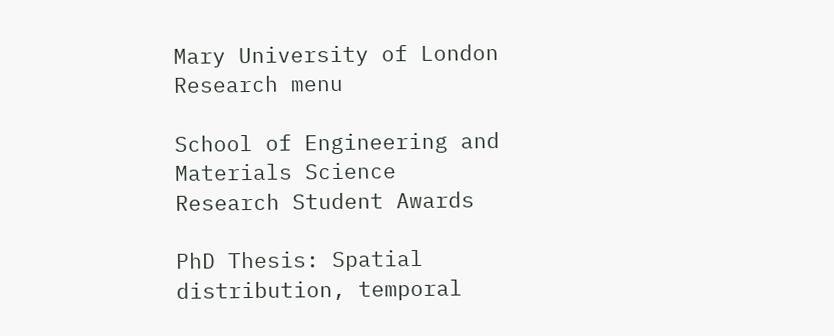Mary University of London
Research menu

School of Engineering and Materials Science
Research Student Awards

PhD Thesis: Spatial distribution, temporal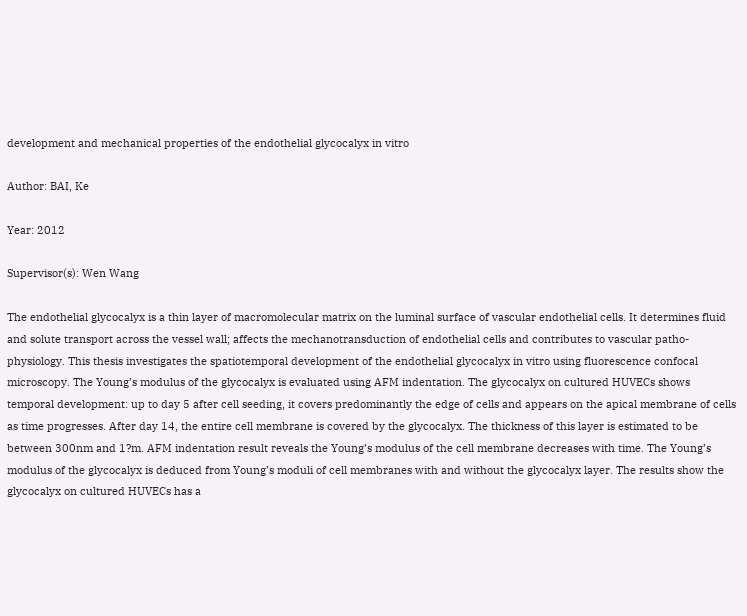development and mechanical properties of the endothelial glycocalyx in vitro

Author: BAI, Ke

Year: 2012

Supervisor(s): Wen Wang

The endothelial glycocalyx is a thin layer of macromolecular matrix on the luminal surface of vascular endothelial cells. It determines fluid and solute transport across the vessel wall; affects the mechanotransduction of endothelial cells and contributes to vascular patho-physiology. This thesis investigates the spatiotemporal development of the endothelial glycocalyx in vitro using fluorescence confocal microscopy. The Young’s modulus of the glycocalyx is evaluated using AFM indentation. The glycocalyx on cultured HUVECs shows temporal development: up to day 5 after cell seeding, it covers predominantly the edge of cells and appears on the apical membrane of cells as time progresses. After day 14, the entire cell membrane is covered by the glycocalyx. The thickness of this layer is estimated to be between 300nm and 1?m. AFM indentation result reveals the Young’s modulus of the cell membrane decreases with time. The Young’s modulus of the glycocalyx is deduced from Young’s moduli of cell membranes with and without the glycocalyx layer. The results show the glycocalyx on cultured HUVECs has a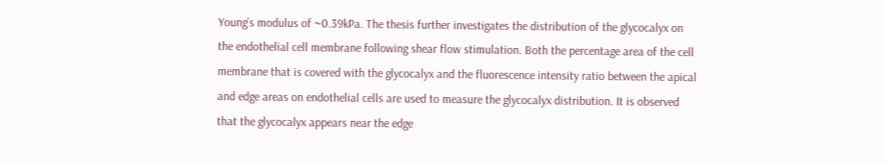Young’s modulus of ~0.39kPa. The thesis further investigates the distribution of the glycocalyx on the endothelial cell membrane following shear flow stimulation. Both the percentage area of the cell membrane that is covered with the glycocalyx and the fluorescence intensity ratio between the apical and edge areas on endothelial cells are used to measure the glycocalyx distribution. It is observed that the glycocalyx appears near the edge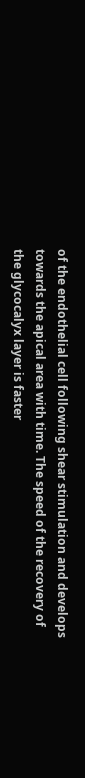of the endothelial cell following shear stimulation and develops towards the apical area with time. The speed of the recovery of the glycocalyx layer is faster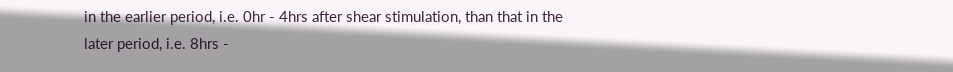in the earlier period, i.e. 0hr - 4hrs after shear stimulation, than that in the later period, i.e. 8hrs -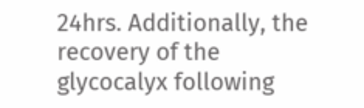24hrs. Additionally, the recovery of the glycocalyx following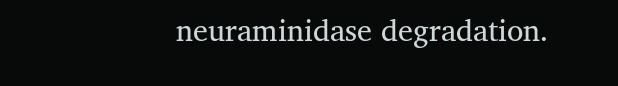neuraminidase degradation.